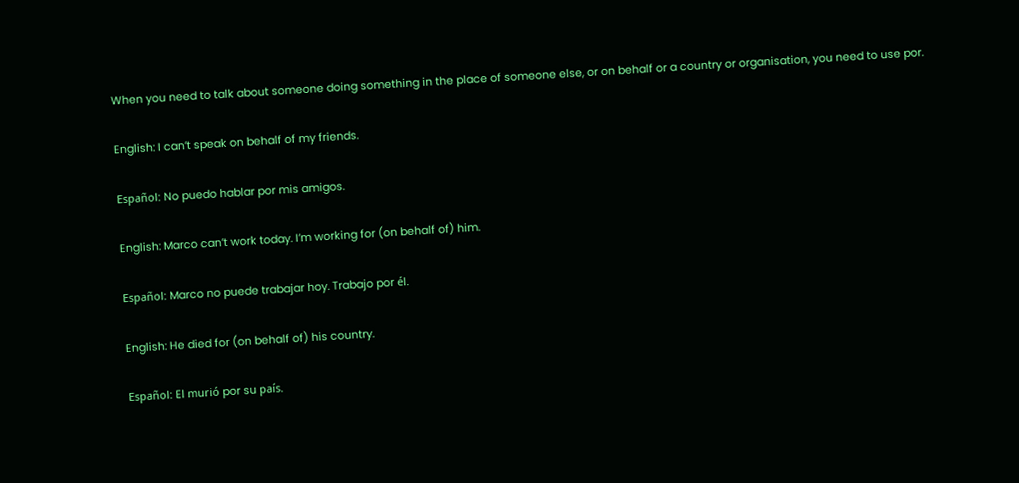When you need to talk about someone doing something in the place of someone else, or on behalf or a country or organisation, you need to use por.

English: I can’t speak on behalf of my friends.

Español: No puedo hablar por mis amigos.

English: Marco can’t work today. I’m working for (on behalf of) him.

Español: Marco no puede trabajar hoy. Trabajo por él.

English: He died for (on behalf of) his country.

Español: El murió por su país.